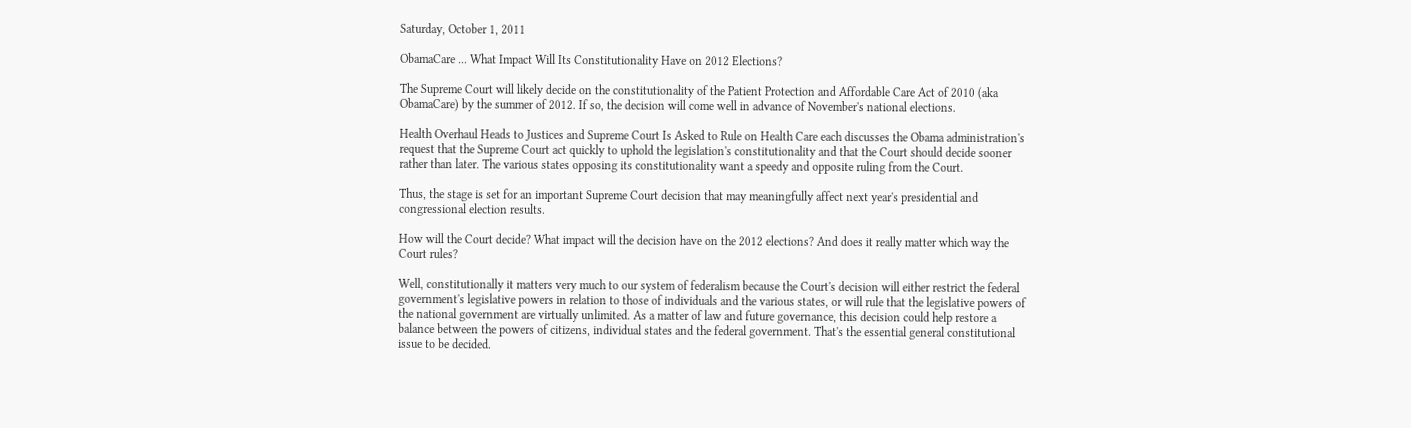Saturday, October 1, 2011

ObamaCare ... What Impact Will Its Constitutionality Have on 2012 Elections?

The Supreme Court will likely decide on the constitutionality of the Patient Protection and Affordable Care Act of 2010 (aka ObamaCare) by the summer of 2012. If so, the decision will come well in advance of November's national elections.

Health Overhaul Heads to Justices and Supreme Court Is Asked to Rule on Health Care each discusses the Obama administration's request that the Supreme Court act quickly to uphold the legislation's constitutionality and that the Court should decide sooner rather than later. The various states opposing its constitutionality want a speedy and opposite ruling from the Court.

Thus, the stage is set for an important Supreme Court decision that may meaningfully affect next year's presidential and congressional election results.

How will the Court decide? What impact will the decision have on the 2012 elections? And does it really matter which way the Court rules?

Well, constitutionally it matters very much to our system of federalism because the Court's decision will either restrict the federal government's legislative powers in relation to those of individuals and the various states, or will rule that the legislative powers of the national government are virtually unlimited. As a matter of law and future governance, this decision could help restore a balance between the powers of citizens, individual states and the federal government. That's the essential general constitutional issue to be decided.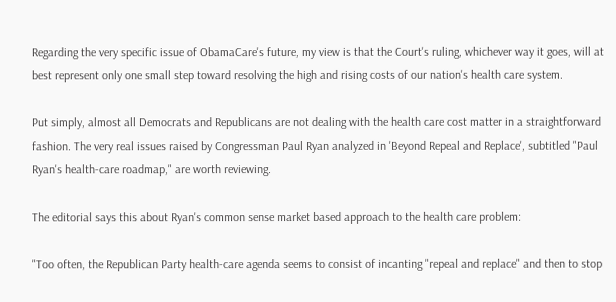Regarding the very specific issue of ObamaCare's future, my view is that the Court's ruling, whichever way it goes, will at best represent only one small step toward resolving the high and rising costs of our nation's health care system.

Put simply, almost all Democrats and Republicans are not dealing with the health care cost matter in a straightforward fashion. The very real issues raised by Congressman Paul Ryan analyzed in 'Beyond Repeal and Replace', subtitled "Paul Ryan's health-care roadmap," are worth reviewing.

The editorial says this about Ryan's common sense market based approach to the health care problem:

"Too often, the Republican Party health-care agenda seems to consist of incanting "repeal and replace" and then to stop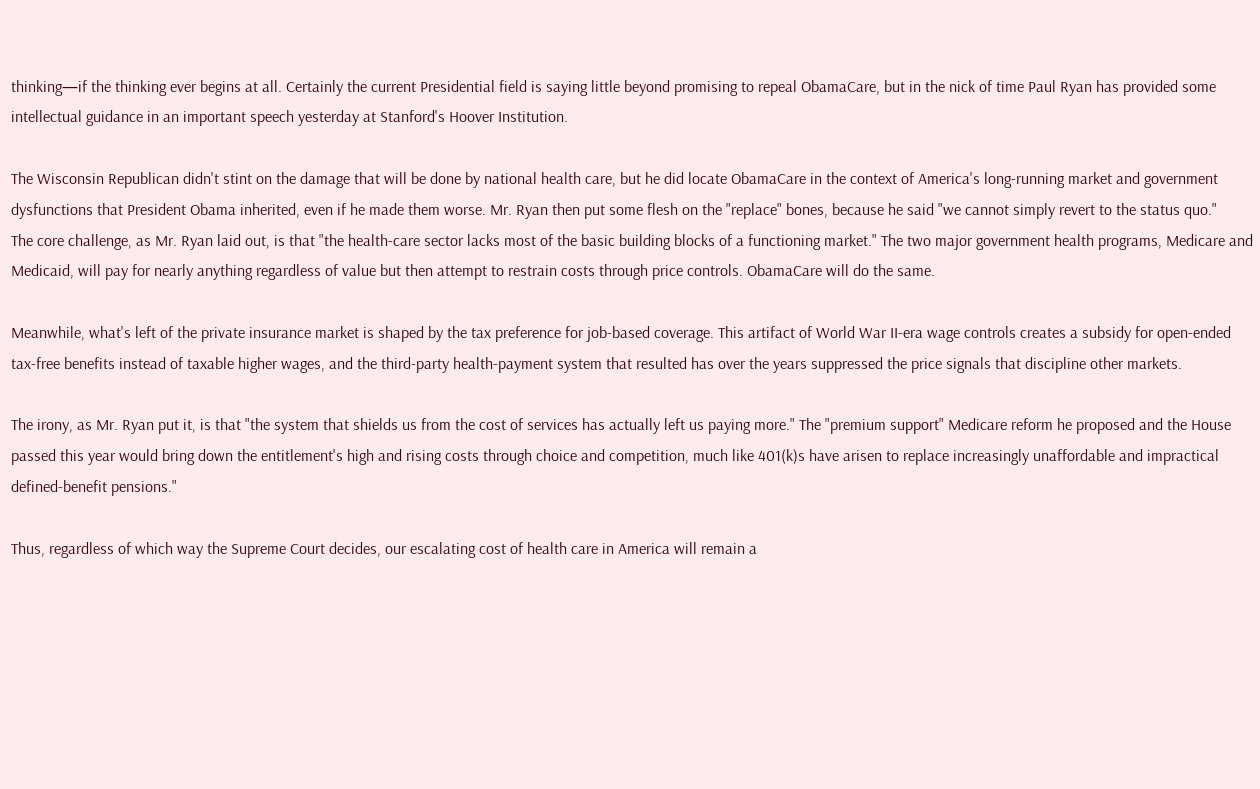thinking—if the thinking ever begins at all. Certainly the current Presidential field is saying little beyond promising to repeal ObamaCare, but in the nick of time Paul Ryan has provided some intellectual guidance in an important speech yesterday at Stanford's Hoover Institution.

The Wisconsin Republican didn't stint on the damage that will be done by national health care, but he did locate ObamaCare in the context of America's long-running market and government dysfunctions that President Obama inherited, even if he made them worse. Mr. Ryan then put some flesh on the "replace" bones, because he said "we cannot simply revert to the status quo."
The core challenge, as Mr. Ryan laid out, is that "the health-care sector lacks most of the basic building blocks of a functioning market." The two major government health programs, Medicare and Medicaid, will pay for nearly anything regardless of value but then attempt to restrain costs through price controls. ObamaCare will do the same.

Meanwhile, what's left of the private insurance market is shaped by the tax preference for job-based coverage. This artifact of World War II-era wage controls creates a subsidy for open-ended tax-free benefits instead of taxable higher wages, and the third-party health-payment system that resulted has over the years suppressed the price signals that discipline other markets.

The irony, as Mr. Ryan put it, is that "the system that shields us from the cost of services has actually left us paying more." The "premium support" Medicare reform he proposed and the House passed this year would bring down the entitlement's high and rising costs through choice and competition, much like 401(k)s have arisen to replace increasingly unaffordable and impractical defined-benefit pensions."

Thus, regardless of which way the Supreme Court decides, our escalating cost of health care in America will remain a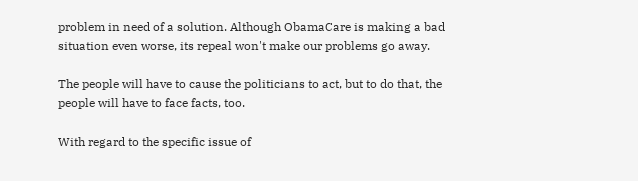problem in need of a solution. Although ObamaCare is making a bad situation even worse, its repeal won't make our problems go away.

The people will have to cause the politicians to act, but to do that, the people will have to face facts, too.

With regard to the specific issue of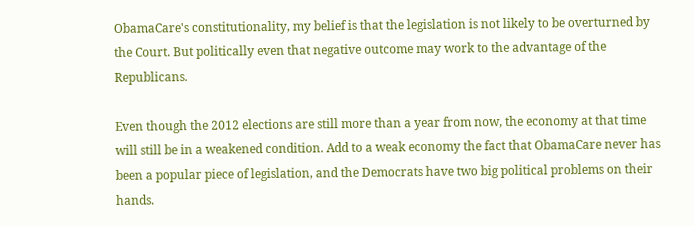ObamaCare's constitutionality, my belief is that the legislation is not likely to be overturned by the Court. But politically even that negative outcome may work to the advantage of the Republicans.

Even though the 2012 elections are still more than a year from now, the economy at that time will still be in a weakened condition. Add to a weak economy the fact that ObamaCare never has been a popular piece of legislation, and the Democrats have two big political problems on their hands.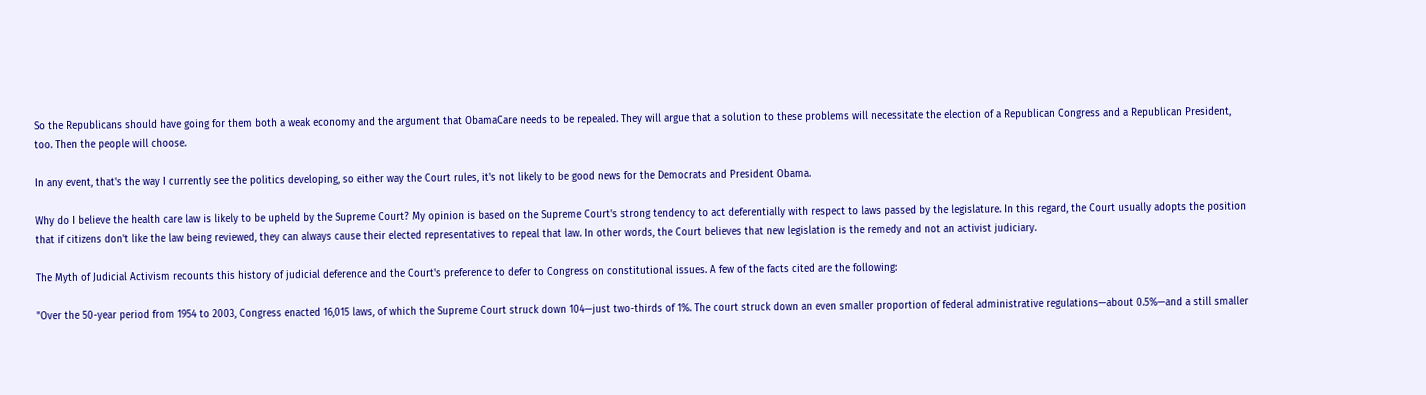So the Republicans should have going for them both a weak economy and the argument that ObamaCare needs to be repealed. They will argue that a solution to these problems will necessitate the election of a Republican Congress and a Republican President, too. Then the people will choose.

In any event, that's the way I currently see the politics developing, so either way the Court rules, it's not likely to be good news for the Democrats and President Obama.

Why do I believe the health care law is likely to be upheld by the Supreme Court? My opinion is based on the Supreme Court's strong tendency to act deferentially with respect to laws passed by the legislature. In this regard, the Court usually adopts the position that if citizens don't like the law being reviewed, they can always cause their elected representatives to repeal that law. In other words, the Court believes that new legislation is the remedy and not an activist judiciary.

The Myth of Judicial Activism recounts this history of judicial deference and the Court's preference to defer to Congress on constitutional issues. A few of the facts cited are the following:

"Over the 50-year period from 1954 to 2003, Congress enacted 16,015 laws, of which the Supreme Court struck down 104—just two-thirds of 1%. The court struck down an even smaller proportion of federal administrative regulations—about 0.5%—and a still smaller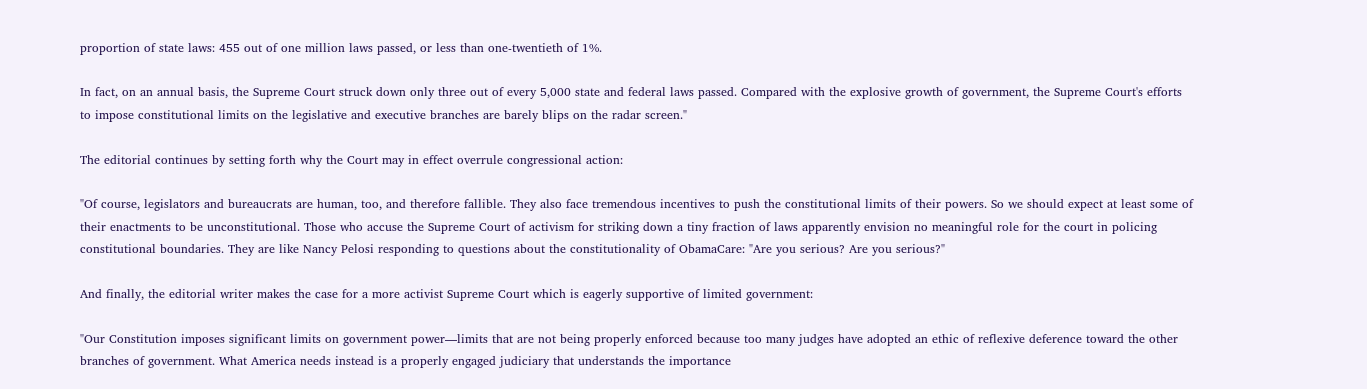proportion of state laws: 455 out of one million laws passed, or less than one-twentieth of 1%.

In fact, on an annual basis, the Supreme Court struck down only three out of every 5,000 state and federal laws passed. Compared with the explosive growth of government, the Supreme Court's efforts to impose constitutional limits on the legislative and executive branches are barely blips on the radar screen."

The editorial continues by setting forth why the Court may in effect overrule congressional action:

"Of course, legislators and bureaucrats are human, too, and therefore fallible. They also face tremendous incentives to push the constitutional limits of their powers. So we should expect at least some of their enactments to be unconstitutional. Those who accuse the Supreme Court of activism for striking down a tiny fraction of laws apparently envision no meaningful role for the court in policing constitutional boundaries. They are like Nancy Pelosi responding to questions about the constitutionality of ObamaCare: "Are you serious? Are you serious?"

And finally, the editorial writer makes the case for a more activist Supreme Court which is eagerly supportive of limited government:

"Our Constitution imposes significant limits on government power—limits that are not being properly enforced because too many judges have adopted an ethic of reflexive deference toward the other branches of government. What America needs instead is a properly engaged judiciary that understands the importance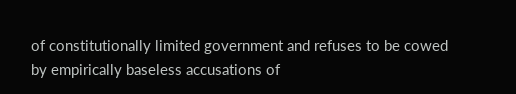of constitutionally limited government and refuses to be cowed by empirically baseless accusations of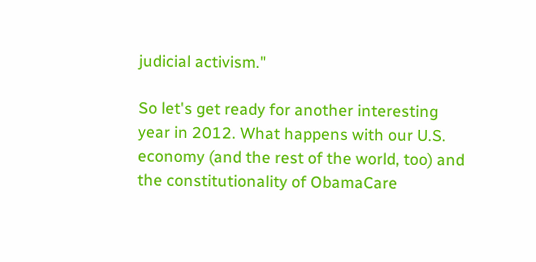judicial activism."

So let's get ready for another interesting year in 2012. What happens with our U.S. economy (and the rest of the world, too) and the constitutionality of ObamaCare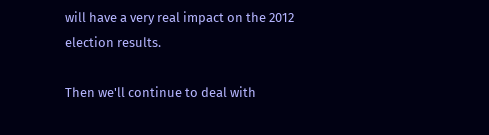will have a very real impact on the 2012 election results.

Then we'll continue to deal with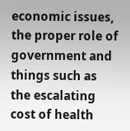economic issues, the proper role of government and things such as the escalating cost of health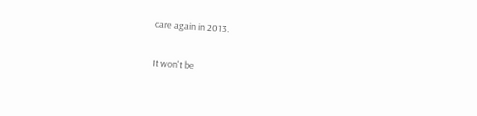care again in 2013.

It won't be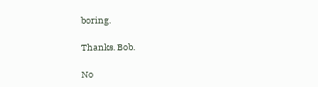boring.

Thanks. Bob.

No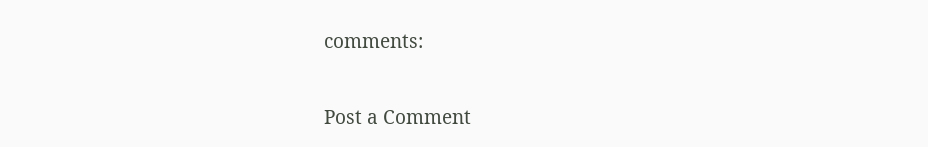comments:

Post a Comment